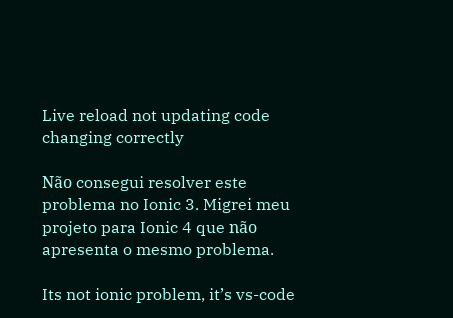Live reload not updating code changing correctly

Não consegui resolver este problema no Ionic 3. Migrei meu projeto para Ionic 4 que não apresenta o mesmo problema.

Its not ionic problem, it’s vs-code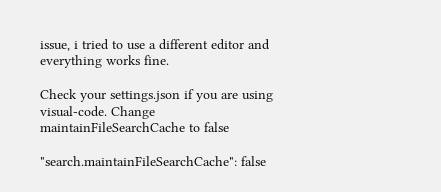issue, i tried to use a different editor and everything works fine.

Check your settings.json if you are using visual-code. Change maintainFileSearchCache to false

"search.maintainFileSearchCache": false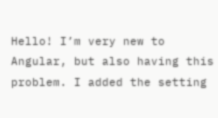Hello! I’m very new to Angular, but also having this problem. I added the setting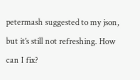petermash suggested to my json, but it’s still not refreshing. How can I fix?